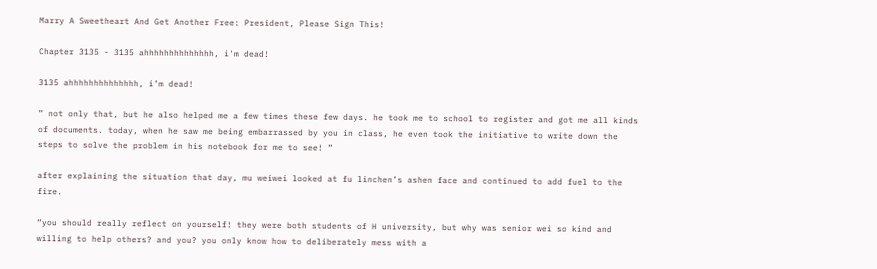Marry A Sweetheart And Get Another Free: President, Please Sign This!

Chapter 3135 - 3135 ahhhhhhhhhhhhhh, i'm dead!

3135 ahhhhhhhhhhhhhh, i’m dead!

” not only that, but he also helped me a few times these few days. he took me to school to register and got me all kinds of documents. today, when he saw me being embarrassed by you in class, he even took the initiative to write down the steps to solve the problem in his notebook for me to see! ”

after explaining the situation that day, mu weiwei looked at fu linchen’s ashen face and continued to add fuel to the fire.

“you should really reflect on yourself! they were both students of H university, but why was senior wei so kind and willing to help others? and you? you only know how to deliberately mess with a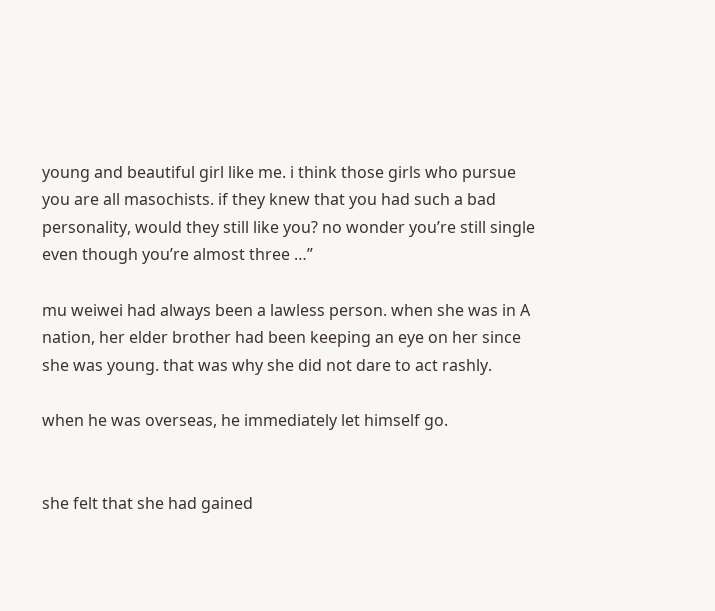young and beautiful girl like me. i think those girls who pursue you are all masochists. if they knew that you had such a bad personality, would they still like you? no wonder you’re still single even though you’re almost three …”

mu weiwei had always been a lawless person. when she was in A nation, her elder brother had been keeping an eye on her since she was young. that was why she did not dare to act rashly.

when he was overseas, he immediately let himself go.


she felt that she had gained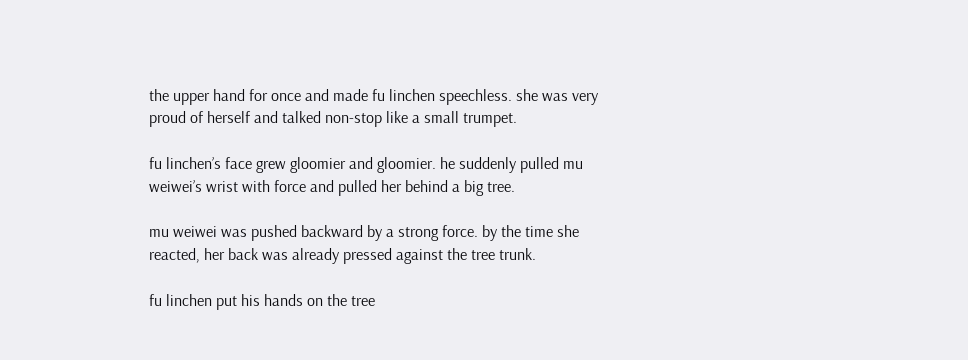the upper hand for once and made fu linchen speechless. she was very proud of herself and talked non-stop like a small trumpet.

fu linchen’s face grew gloomier and gloomier. he suddenly pulled mu weiwei’s wrist with force and pulled her behind a big tree.

mu weiwei was pushed backward by a strong force. by the time she reacted, her back was already pressed against the tree trunk.

fu linchen put his hands on the tree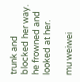trunk and blocked her way. he frowned and looked at her.

mu weiwei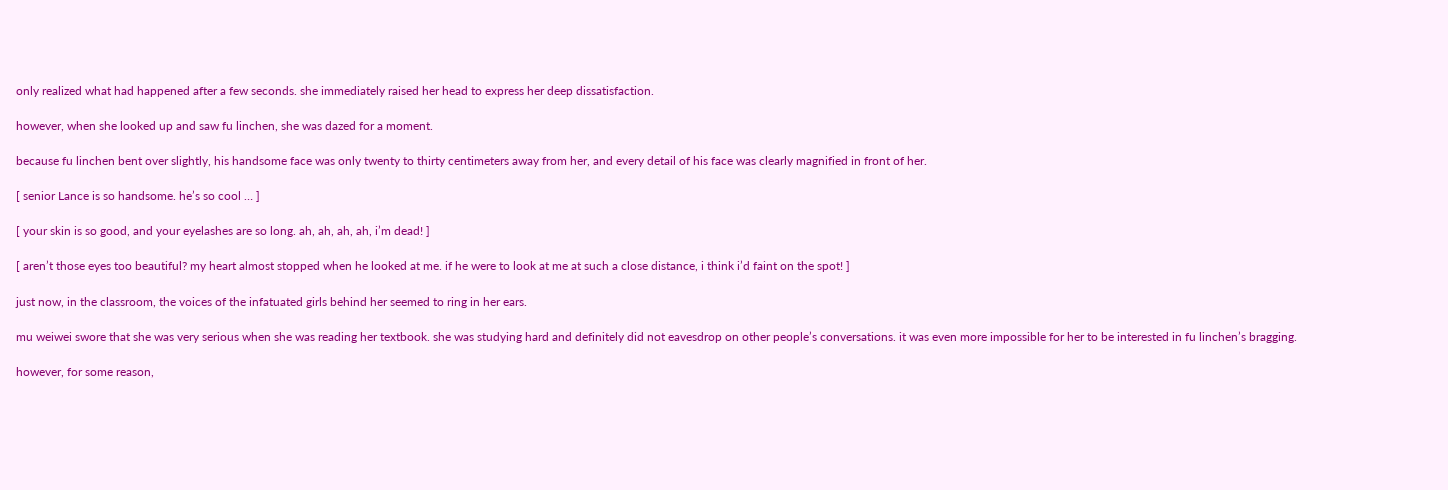only realized what had happened after a few seconds. she immediately raised her head to express her deep dissatisfaction.

however, when she looked up and saw fu linchen, she was dazed for a moment.

because fu linchen bent over slightly, his handsome face was only twenty to thirty centimeters away from her, and every detail of his face was clearly magnified in front of her.

[ senior Lance is so handsome. he’s so cool … ]

[ your skin is so good, and your eyelashes are so long. ah, ah, ah, ah, i’m dead! ]

[ aren’t those eyes too beautiful? my heart almost stopped when he looked at me. if he were to look at me at such a close distance, i think i’d faint on the spot! ]

just now, in the classroom, the voices of the infatuated girls behind her seemed to ring in her ears.

mu weiwei swore that she was very serious when she was reading her textbook. she was studying hard and definitely did not eavesdrop on other people’s conversations. it was even more impossible for her to be interested in fu linchen’s bragging.

however, for some reason,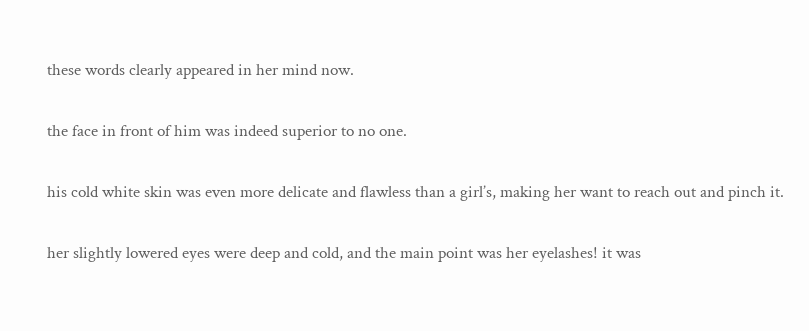these words clearly appeared in her mind now.

the face in front of him was indeed superior to no one.

his cold white skin was even more delicate and flawless than a girl’s, making her want to reach out and pinch it.

her slightly lowered eyes were deep and cold, and the main point was her eyelashes! it was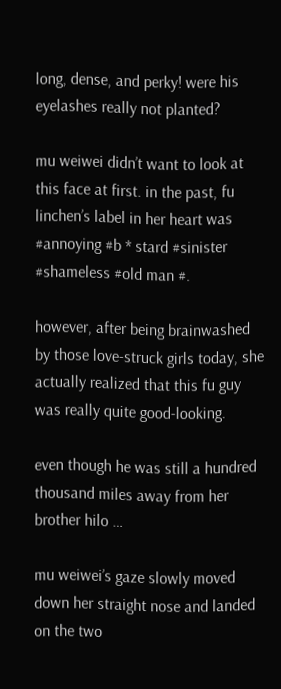long, dense, and perky! were his eyelashes really not planted?

mu weiwei didn’t want to look at this face at first. in the past, fu linchen’s label in her heart was #annoying #b * stard #sinister #shameless #old man #.

however, after being brainwashed by those love-struck girls today, she actually realized that this fu guy was really quite good-looking.

even though he was still a hundred thousand miles away from her brother hilo …

mu weiwei’s gaze slowly moved down her straight nose and landed on the two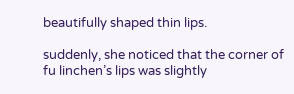beautifully shaped thin lips.

suddenly, she noticed that the corner of fu linchen’s lips was slightly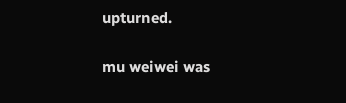upturned.

mu weiwei was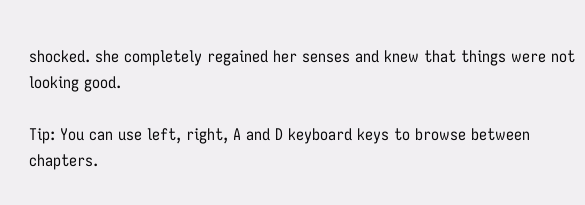shocked. she completely regained her senses and knew that things were not looking good.

Tip: You can use left, right, A and D keyboard keys to browse between chapters.